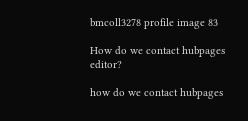bmcoll3278 profile image 83

How do we contact hubpages editor?

how do we contact hubpages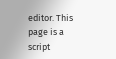editor. This page is a script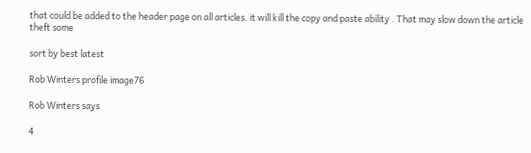that could be added to the header page on all articles. it will kill the copy and paste ability . That may slow down the article theft some

sort by best latest

Rob Winters profile image76

Rob Winters says

4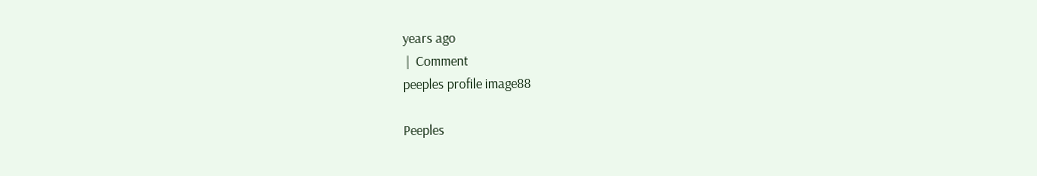years ago
 |  Comment
peeples profile image88

Peeples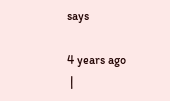says

4 years ago
 |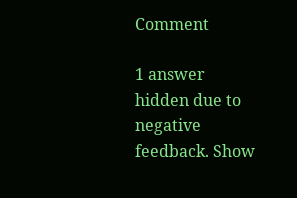Comment

1 answer hidden due to negative feedback. Show